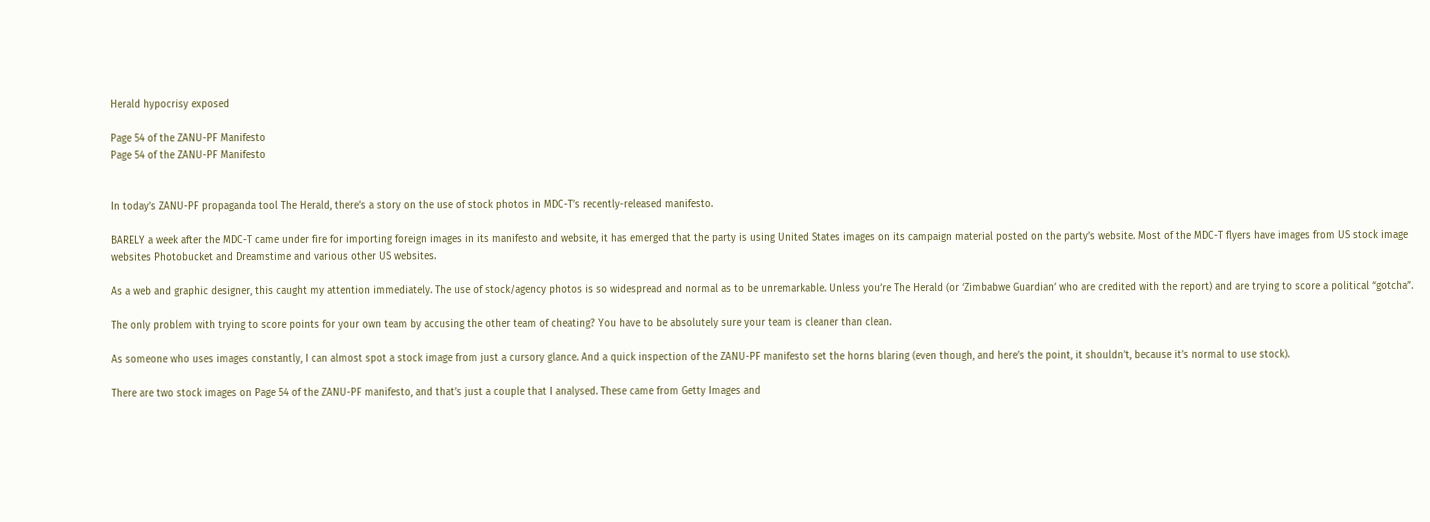Herald hypocrisy exposed

Page 54 of the ZANU-PF Manifesto
Page 54 of the ZANU-PF Manifesto


In today’s ZANU-PF propaganda tool The Herald, there’s a story on the use of stock photos in MDC-T’s recently-released manifesto.

BARELY a week after the MDC-T came under fire for importing foreign images in its manifesto and website, it has emerged that the party is using United States images on its campaign material posted on the party’s website. Most of the MDC-T flyers have images from US stock image websites Photobucket and Dreamstime and various other US websites.

As a web and graphic designer, this caught my attention immediately. The use of stock/agency photos is so widespread and normal as to be unremarkable. Unless you’re The Herald (or ‘Zimbabwe Guardian’ who are credited with the report) and are trying to score a political “gotcha”.

The only problem with trying to score points for your own team by accusing the other team of cheating? You have to be absolutely sure your team is cleaner than clean.

As someone who uses images constantly, I can almost spot a stock image from just a cursory glance. And a quick inspection of the ZANU-PF manifesto set the horns blaring (even though, and here’s the point, it shouldn’t, because it’s normal to use stock).

There are two stock images on Page 54 of the ZANU-PF manifesto, and that’s just a couple that I analysed. These came from Getty Images and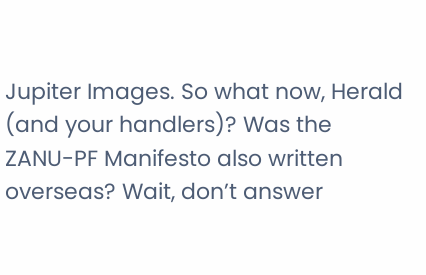Jupiter Images. So what now, Herald (and your handlers)? Was the ZANU-PF Manifesto also written overseas? Wait, don’t answer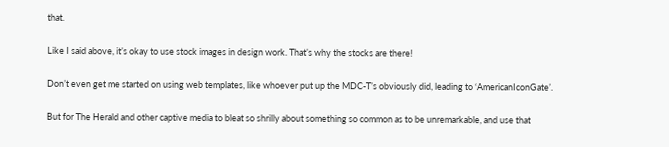that.

Like I said above, it’s okay to use stock images in design work. That’s why the stocks are there!

Don’t even get me started on using web templates, like whoever put up the MDC-T’s obviously did, leading to ‘AmericanIconGate’.

But for The Herald and other captive media to bleat so shrilly about something so common as to be unremarkable, and use that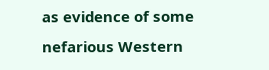as evidence of some nefarious Western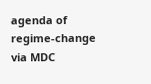agenda of regime-change via MDC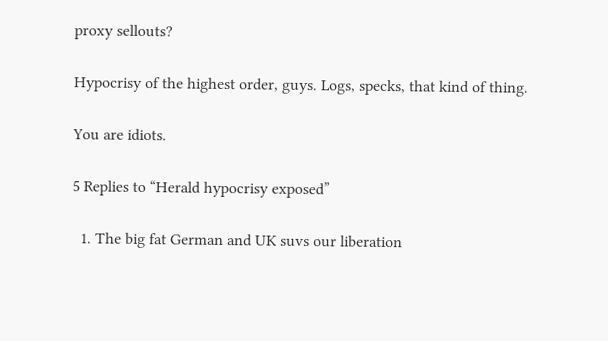proxy sellouts?

Hypocrisy of the highest order, guys. Logs, specks, that kind of thing.

You are idiots.

5 Replies to “Herald hypocrisy exposed”

  1. The big fat German and UK suvs our liberation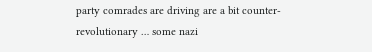party comrades are driving are a bit counter-revolutionary … some nazi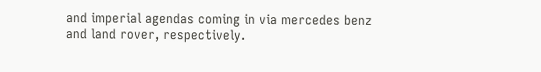and imperial agendas coming in via mercedes benz and land rover, respectively.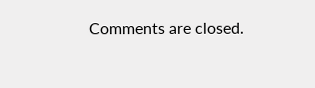Comments are closed.